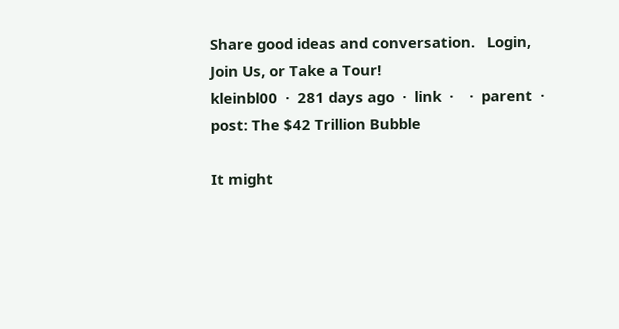Share good ideas and conversation.   Login, Join Us, or Take a Tour!
kleinbl00  ·  281 days ago  ·  link  ·    ·  parent  ·  post: The $42 Trillion Bubble

It might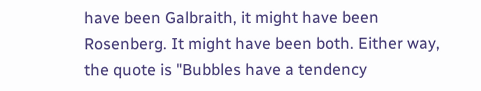have been Galbraith, it might have been Rosenberg. It might have been both. Either way, the quote is "Bubbles have a tendency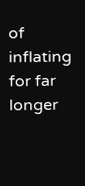of inflating for far longer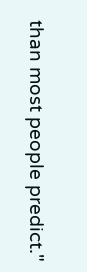than most people predict."